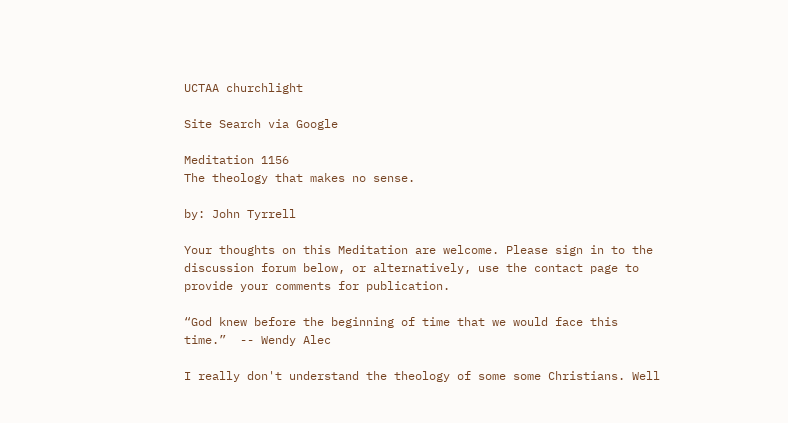UCTAA churchlight

Site Search via Google

Meditation 1156
The theology that makes no sense.

by: John Tyrrell

Your thoughts on this Meditation are welcome. Please sign in to the discussion forum below, or alternatively, use the contact page to provide your comments for publication.

“God knew before the beginning of time that we would face this time.”  -- Wendy Alec

I really don't understand the theology of some some Christians. Well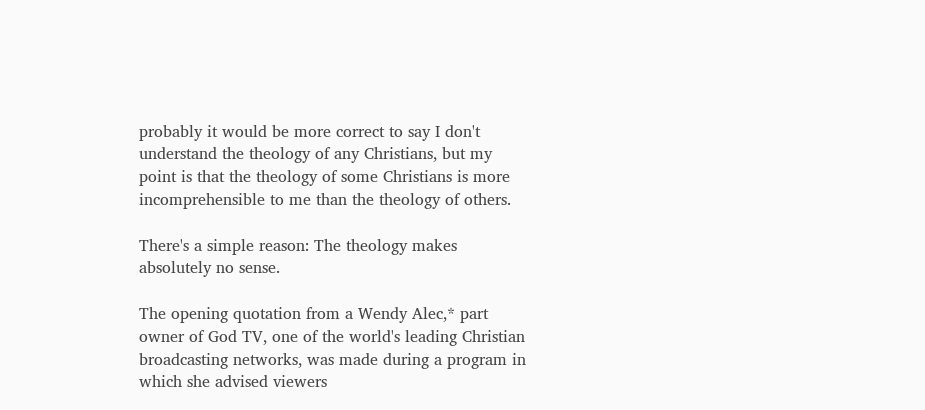probably it would be more correct to say I don't understand the theology of any Christians, but my point is that the theology of some Christians is more incomprehensible to me than the theology of others.

There's a simple reason: The theology makes absolutely no sense.

The opening quotation from a Wendy Alec,* part owner of God TV, one of the world's leading Christian broadcasting networks, was made during a program in which she advised viewers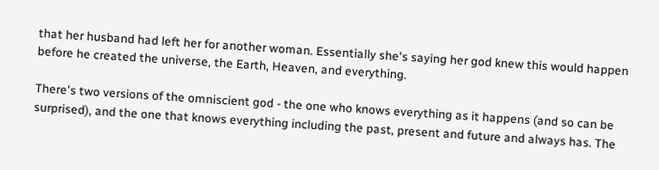that her husband had left her for another woman. Essentially she's saying her god knew this would happen before he created the universe, the Earth, Heaven, and everything.

There's two versions of the omniscient god - the one who knows everything as it happens (and so can be surprised), and the one that knows everything including the past, present and future and always has. The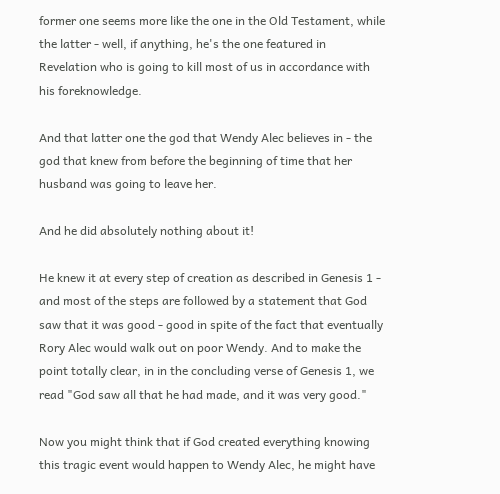former one seems more like the one in the Old Testament, while the latter - well, if anything, he's the one featured in Revelation who is going to kill most of us in accordance with his foreknowledge.

And that latter one the god that Wendy Alec believes in - the god that knew from before the beginning of time that her husband was going to leave her.

And he did absolutely nothing about it!

He knew it at every step of creation as described in Genesis 1 - and most of the steps are followed by a statement that God saw that it was good - good in spite of the fact that eventually Rory Alec would walk out on poor Wendy. And to make the point totally clear, in in the concluding verse of Genesis 1, we read "God saw all that he had made, and it was very good."

Now you might think that if God created everything knowing this tragic event would happen to Wendy Alec, he might have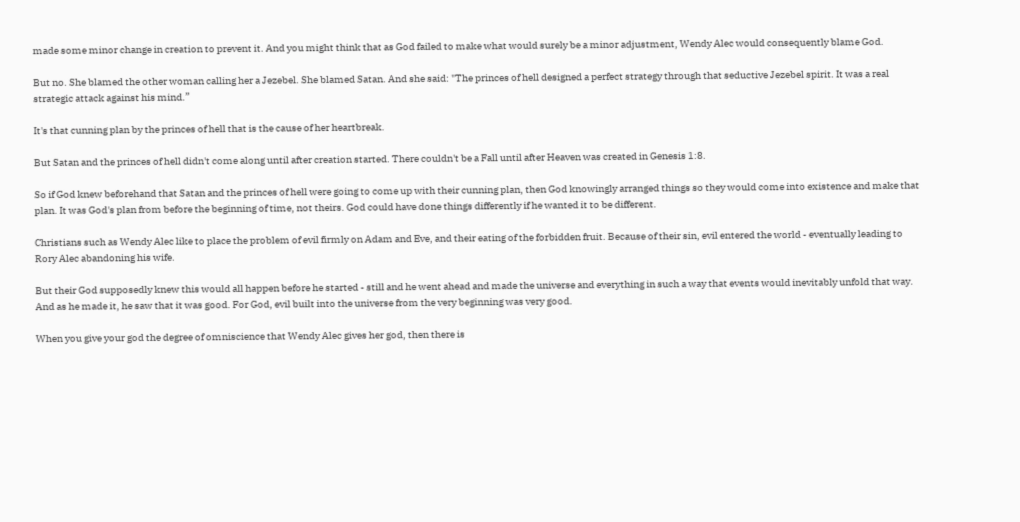made some minor change in creation to prevent it. And you might think that as God failed to make what would surely be a minor adjustment, Wendy Alec would consequently blame God.

But no. She blamed the other woman calling her a Jezebel. She blamed Satan. And she said: "The princes of hell designed a perfect strategy through that seductive Jezebel spirit. It was a real strategic attack against his mind.”

It's that cunning plan by the princes of hell that is the cause of her heartbreak.

But Satan and the princes of hell didn't come along until after creation started. There couldn't be a Fall until after Heaven was created in Genesis 1:8.

So if God knew beforehand that Satan and the princes of hell were going to come up with their cunning plan, then God knowingly arranged things so they would come into existence and make that plan. It was God's plan from before the beginning of time, not theirs. God could have done things differently if he wanted it to be different.

Christians such as Wendy Alec like to place the problem of evil firmly on Adam and Eve, and their eating of the forbidden fruit. Because of their sin, evil entered the world - eventually leading to Rory Alec abandoning his wife.

But their God supposedly knew this would all happen before he started - still and he went ahead and made the universe and everything in such a way that events would inevitably unfold that way. And as he made it, he saw that it was good. For God, evil built into the universe from the very beginning was very good.

When you give your god the degree of omniscience that Wendy Alec gives her god, then there is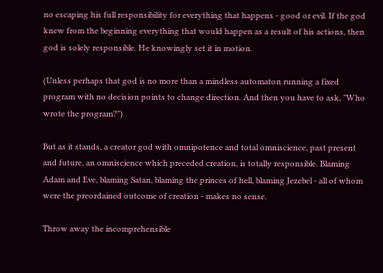no escaping his full responsibility for everything that happens - good or evil. If the god knew from the beginning everything that would happen as a result of his actions, then god is solely responsible. He knowingly set it in motion.

(Unless perhaps that god is no more than a mindless automaton running a fixed program with no decision points to change direction. And then you have to ask, "Who wrote the program?")

But as it stands, a creator god with omnipotence and total omniscience, past present and future, an omniscience which preceded creation, is totally responsible. Blaming Adam and Eve, blaming Satan, blaming the princes of hell, blaming Jezebel - all of whom were the preordained outcome of creation - makes no sense.

Throw away the incomprehensible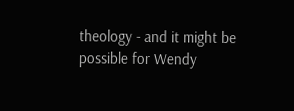theology - and it might be possible for Wendy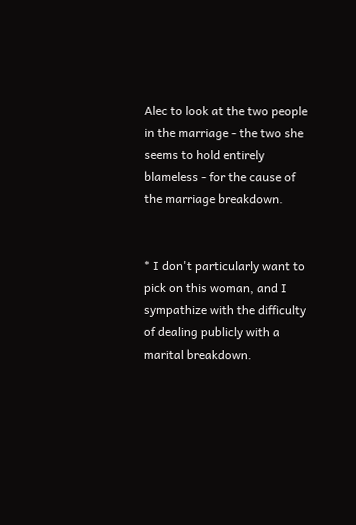Alec to look at the two people in the marriage - the two she seems to hold entirely blameless - for the cause of the marriage breakdown.


* I don't particularly want to pick on this woman, and I sympathize with the difficulty of dealing publicly with a marital breakdown.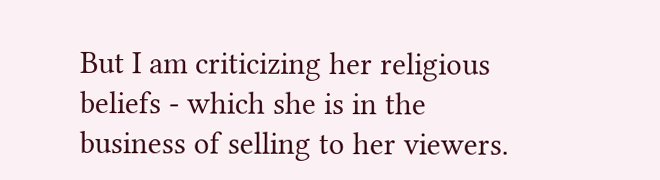But I am criticizing her religious beliefs - which she is in the business of selling to her viewers.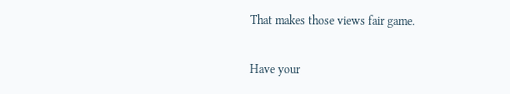That makes those views fair game.

Have your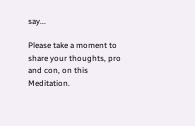say...

Please take a moment to share your thoughts, pro and con, on this Meditation.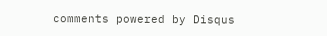comments powered by Disqus